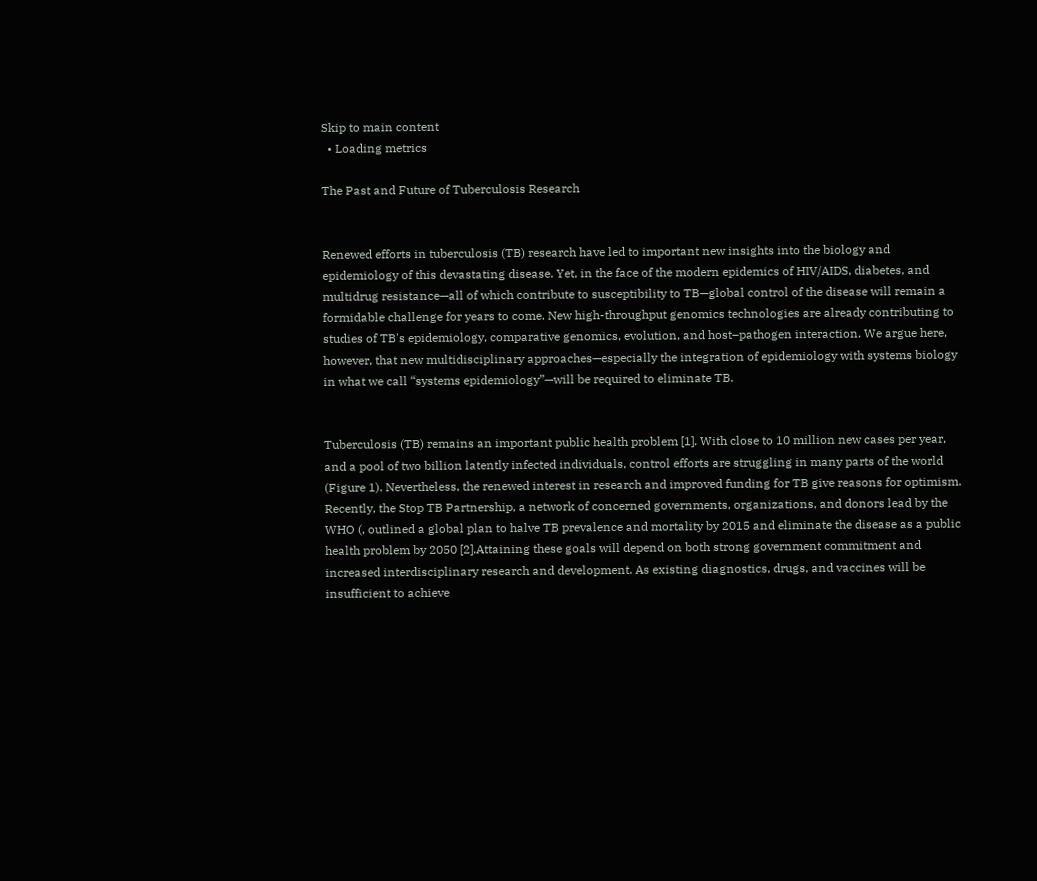Skip to main content
  • Loading metrics

The Past and Future of Tuberculosis Research


Renewed efforts in tuberculosis (TB) research have led to important new insights into the biology and epidemiology of this devastating disease. Yet, in the face of the modern epidemics of HIV/AIDS, diabetes, and multidrug resistance—all of which contribute to susceptibility to TB—global control of the disease will remain a formidable challenge for years to come. New high-throughput genomics technologies are already contributing to studies of TB's epidemiology, comparative genomics, evolution, and host–pathogen interaction. We argue here, however, that new multidisciplinary approaches—especially the integration of epidemiology with systems biology in what we call “systems epidemiology”—will be required to eliminate TB.


Tuberculosis (TB) remains an important public health problem [1]. With close to 10 million new cases per year, and a pool of two billion latently infected individuals, control efforts are struggling in many parts of the world (Figure 1). Nevertheless, the renewed interest in research and improved funding for TB give reasons for optimism. Recently, the Stop TB Partnership, a network of concerned governments, organizations, and donors lead by the WHO (, outlined a global plan to halve TB prevalence and mortality by 2015 and eliminate the disease as a public health problem by 2050 [2].Attaining these goals will depend on both strong government commitment and increased interdisciplinary research and development. As existing diagnostics, drugs, and vaccines will be insufficient to achieve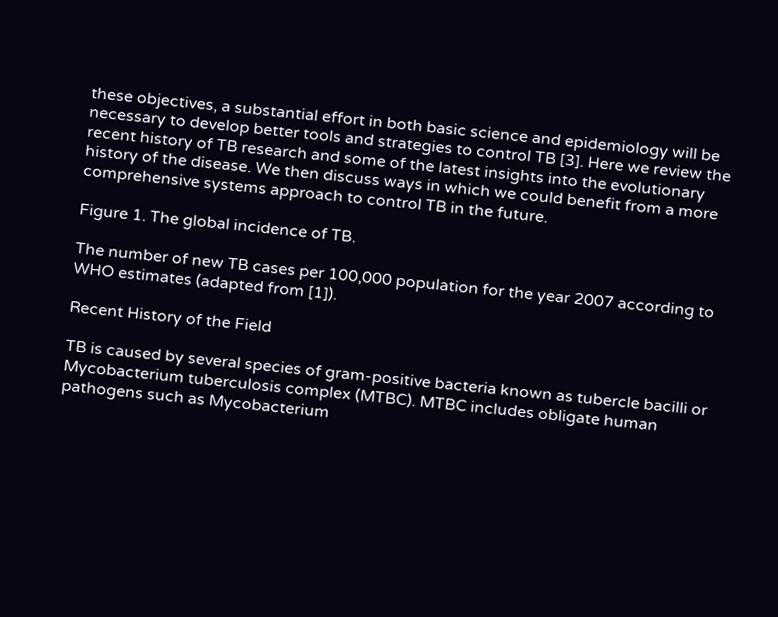these objectives, a substantial effort in both basic science and epidemiology will be necessary to develop better tools and strategies to control TB [3]. Here we review the recent history of TB research and some of the latest insights into the evolutionary history of the disease. We then discuss ways in which we could benefit from a more comprehensive systems approach to control TB in the future.

Figure 1. The global incidence of TB.

The number of new TB cases per 100,000 population for the year 2007 according to WHO estimates (adapted from [1]).

Recent History of the Field

TB is caused by several species of gram-positive bacteria known as tubercle bacilli or Mycobacterium tuberculosis complex (MTBC). MTBC includes obligate human pathogens such as Mycobacterium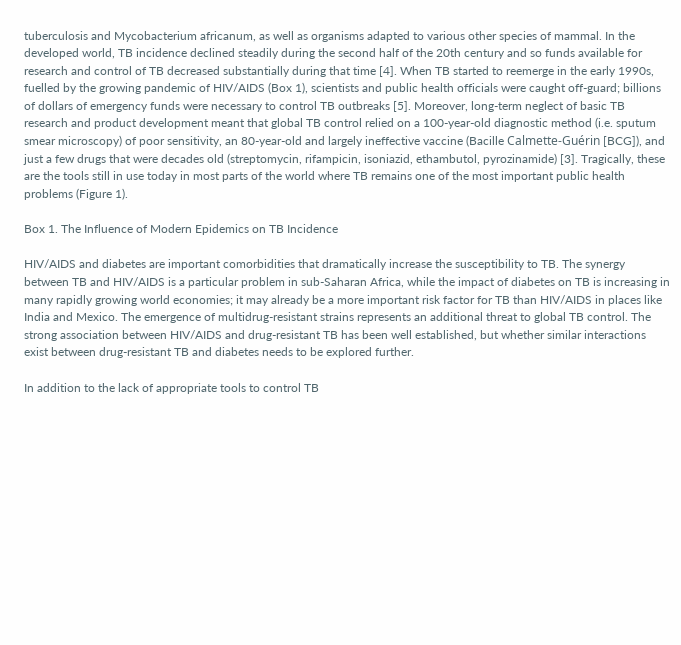tuberculosis and Mycobacterium africanum, as well as organisms adapted to various other species of mammal. In the developed world, TB incidence declined steadily during the second half of the 20th century and so funds available for research and control of TB decreased substantially during that time [4]. When TB started to reemerge in the early 1990s, fuelled by the growing pandemic of HIV/AIDS (Box 1), scientists and public health officials were caught off-guard; billions of dollars of emergency funds were necessary to control TB outbreaks [5]. Moreover, long-term neglect of basic TB research and product development meant that global TB control relied on a 100-year-old diagnostic method (i.e. sputum smear microscopy) of poor sensitivity, an 80-year-old and largely ineffective vaccine (Bacille Calmette-Guérin [BCG]), and just a few drugs that were decades old (streptomycin, rifampicin, isoniazid, ethambutol, pyrozinamide) [3]. Tragically, these are the tools still in use today in most parts of the world where TB remains one of the most important public health problems (Figure 1).

Box 1. The Influence of Modern Epidemics on TB Incidence

HIV/AIDS and diabetes are important comorbidities that dramatically increase the susceptibility to TB. The synergy between TB and HIV/AIDS is a particular problem in sub-Saharan Africa, while the impact of diabetes on TB is increasing in many rapidly growing world economies; it may already be a more important risk factor for TB than HIV/AIDS in places like India and Mexico. The emergence of multidrug-resistant strains represents an additional threat to global TB control. The strong association between HIV/AIDS and drug-resistant TB has been well established, but whether similar interactions exist between drug-resistant TB and diabetes needs to be explored further.

In addition to the lack of appropriate tools to control TB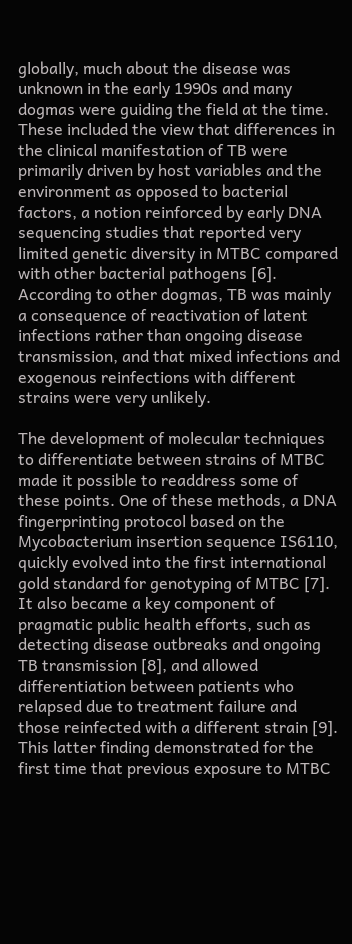globally, much about the disease was unknown in the early 1990s and many dogmas were guiding the field at the time. These included the view that differences in the clinical manifestation of TB were primarily driven by host variables and the environment as opposed to bacterial factors, a notion reinforced by early DNA sequencing studies that reported very limited genetic diversity in MTBC compared with other bacterial pathogens [6]. According to other dogmas, TB was mainly a consequence of reactivation of latent infections rather than ongoing disease transmission, and that mixed infections and exogenous reinfections with different strains were very unlikely.

The development of molecular techniques to differentiate between strains of MTBC made it possible to readdress some of these points. One of these methods, a DNA fingerprinting protocol based on the Mycobacterium insertion sequence IS6110, quickly evolved into the first international gold standard for genotyping of MTBC [7]. It also became a key component of pragmatic public health efforts, such as detecting disease outbreaks and ongoing TB transmission [8], and allowed differentiation between patients who relapsed due to treatment failure and those reinfected with a different strain [9]. This latter finding demonstrated for the first time that previous exposure to MTBC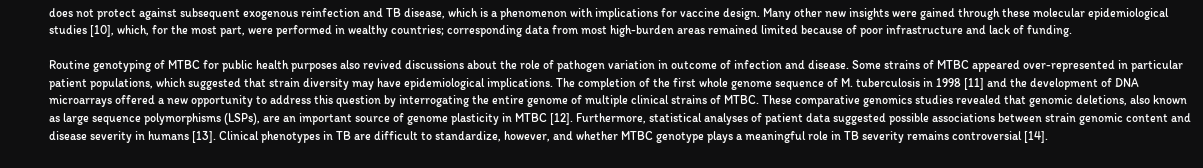does not protect against subsequent exogenous reinfection and TB disease, which is a phenomenon with implications for vaccine design. Many other new insights were gained through these molecular epidemiological studies [10], which, for the most part, were performed in wealthy countries; corresponding data from most high-burden areas remained limited because of poor infrastructure and lack of funding.

Routine genotyping of MTBC for public health purposes also revived discussions about the role of pathogen variation in outcome of infection and disease. Some strains of MTBC appeared over-represented in particular patient populations, which suggested that strain diversity may have epidemiological implications. The completion of the first whole genome sequence of M. tuberculosis in 1998 [11] and the development of DNA microarrays offered a new opportunity to address this question by interrogating the entire genome of multiple clinical strains of MTBC. These comparative genomics studies revealed that genomic deletions, also known as large sequence polymorphisms (LSPs), are an important source of genome plasticity in MTBC [12]. Furthermore, statistical analyses of patient data suggested possible associations between strain genomic content and disease severity in humans [13]. Clinical phenotypes in TB are difficult to standardize, however, and whether MTBC genotype plays a meaningful role in TB severity remains controversial [14].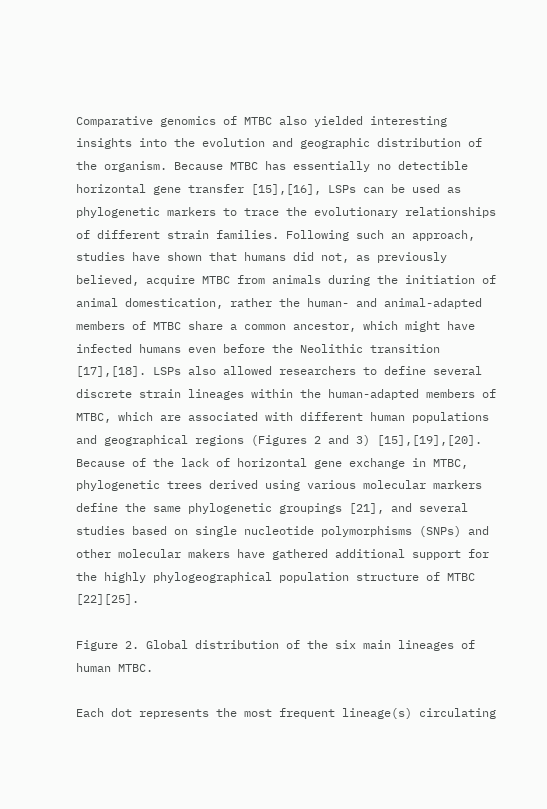Comparative genomics of MTBC also yielded interesting insights into the evolution and geographic distribution of the organism. Because MTBC has essentially no detectible horizontal gene transfer [15],[16], LSPs can be used as phylogenetic markers to trace the evolutionary relationships of different strain families. Following such an approach, studies have shown that humans did not, as previously believed, acquire MTBC from animals during the initiation of animal domestication, rather the human- and animal-adapted members of MTBC share a common ancestor, which might have infected humans even before the Neolithic transition [17],[18]. LSPs also allowed researchers to define several discrete strain lineages within the human-adapted members of MTBC, which are associated with different human populations and geographical regions (Figures 2 and 3) [15],[19],[20]. Because of the lack of horizontal gene exchange in MTBC, phylogenetic trees derived using various molecular markers define the same phylogenetic groupings [21], and several studies based on single nucleotide polymorphisms (SNPs) and other molecular makers have gathered additional support for the highly phylogeographical population structure of MTBC [22][25].

Figure 2. Global distribution of the six main lineages of human MTBC.

Each dot represents the most frequent lineage(s) circulating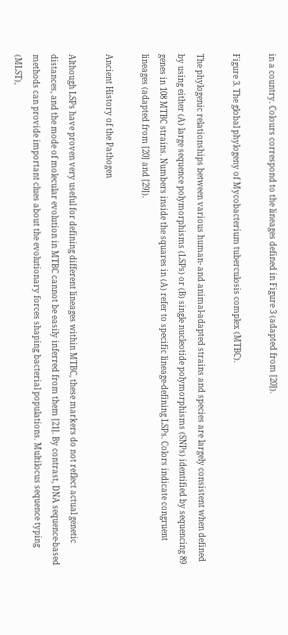in a country. Colours correspond to the lineages defined in Figure 3 (adapted from [20]).

Figure 3. The global phylogeny of Mycobacterium tuberculosis complex (MTBC).

The phylogenic relationships between various human- and animal-adapted strains and species are largely consistent when defined by using either (A) large sequence polymorphisms (LSPs) or (B) single nucleotide polymorphisms (SNPs) identified by sequencing 89 genes in 108 MTBC strains. Numbers inside the squares in (A) refer to specific lineage-defining LSPs. Colors indicate congruent lineages (adapted from [20] and [29]).

Ancient History of the Pathogen

Although LSPs have proven very useful for defining different lineages within MTBC, these markers do not reflect actual genetic distances, and the mode of molecular evolution in MTBC cannot be easily inferred from them [21]. By contrast, DNA sequence-based methods can provide important clues about the evolutionary forces shaping bacterial populations. Multilocus sequence typing (MLST),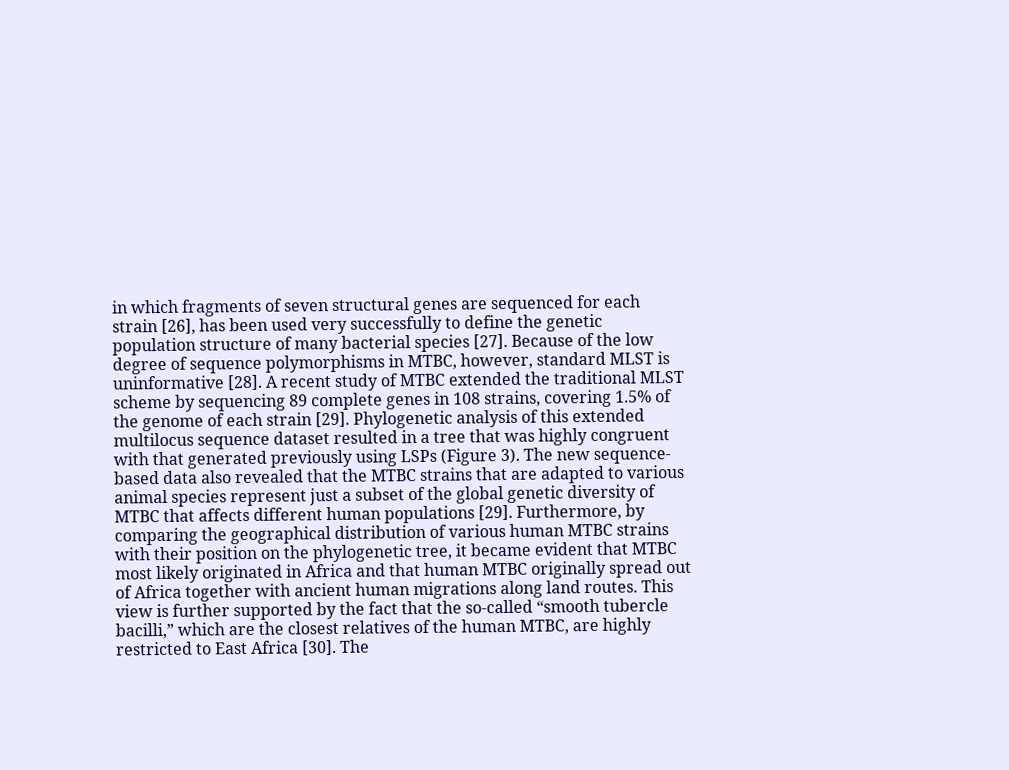in which fragments of seven structural genes are sequenced for each strain [26], has been used very successfully to define the genetic population structure of many bacterial species [27]. Because of the low degree of sequence polymorphisms in MTBC, however, standard MLST is uninformative [28]. A recent study of MTBC extended the traditional MLST scheme by sequencing 89 complete genes in 108 strains, covering 1.5% of the genome of each strain [29]. Phylogenetic analysis of this extended multilocus sequence dataset resulted in a tree that was highly congruent with that generated previously using LSPs (Figure 3). The new sequence-based data also revealed that the MTBC strains that are adapted to various animal species represent just a subset of the global genetic diversity of MTBC that affects different human populations [29]. Furthermore, by comparing the geographical distribution of various human MTBC strains with their position on the phylogenetic tree, it became evident that MTBC most likely originated in Africa and that human MTBC originally spread out of Africa together with ancient human migrations along land routes. This view is further supported by the fact that the so-called “smooth tubercle bacilli,” which are the closest relatives of the human MTBC, are highly restricted to East Africa [30]. The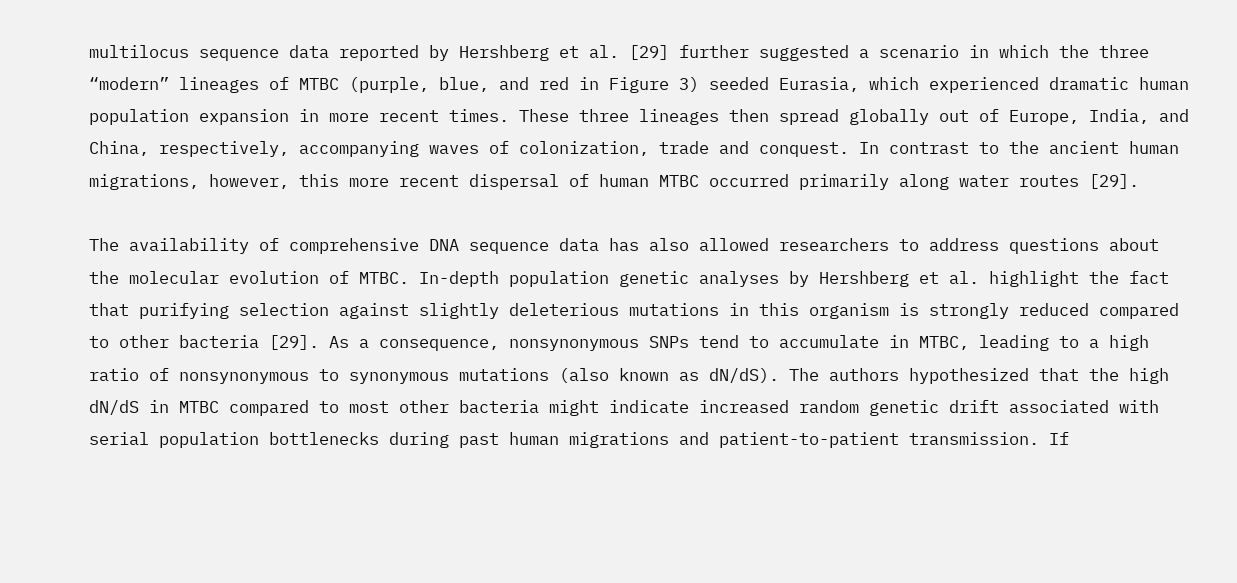multilocus sequence data reported by Hershberg et al. [29] further suggested a scenario in which the three “modern” lineages of MTBC (purple, blue, and red in Figure 3) seeded Eurasia, which experienced dramatic human population expansion in more recent times. These three lineages then spread globally out of Europe, India, and China, respectively, accompanying waves of colonization, trade and conquest. In contrast to the ancient human migrations, however, this more recent dispersal of human MTBC occurred primarily along water routes [29].

The availability of comprehensive DNA sequence data has also allowed researchers to address questions about the molecular evolution of MTBC. In-depth population genetic analyses by Hershberg et al. highlight the fact that purifying selection against slightly deleterious mutations in this organism is strongly reduced compared to other bacteria [29]. As a consequence, nonsynonymous SNPs tend to accumulate in MTBC, leading to a high ratio of nonsynonymous to synonymous mutations (also known as dN/dS). The authors hypothesized that the high dN/dS in MTBC compared to most other bacteria might indicate increased random genetic drift associated with serial population bottlenecks during past human migrations and patient-to-patient transmission. If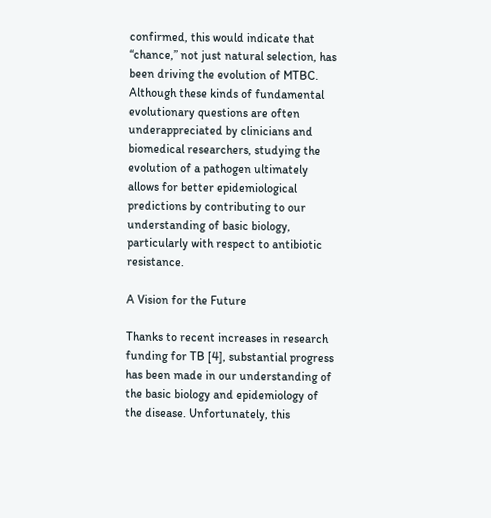confirmed, this would indicate that “chance,” not just natural selection, has been driving the evolution of MTBC. Although these kinds of fundamental evolutionary questions are often underappreciated by clinicians and biomedical researchers, studying the evolution of a pathogen ultimately allows for better epidemiological predictions by contributing to our understanding of basic biology, particularly with respect to antibiotic resistance.

A Vision for the Future

Thanks to recent increases in research funding for TB [4], substantial progress has been made in our understanding of the basic biology and epidemiology of the disease. Unfortunately, this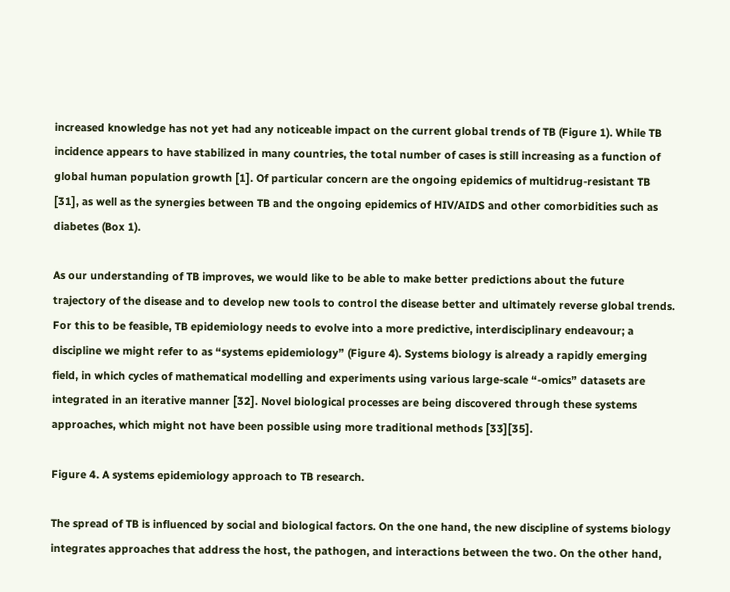increased knowledge has not yet had any noticeable impact on the current global trends of TB (Figure 1). While TB incidence appears to have stabilized in many countries, the total number of cases is still increasing as a function of global human population growth [1]. Of particular concern are the ongoing epidemics of multidrug-resistant TB [31], as well as the synergies between TB and the ongoing epidemics of HIV/AIDS and other comorbidities such as diabetes (Box 1).

As our understanding of TB improves, we would like to be able to make better predictions about the future trajectory of the disease and to develop new tools to control the disease better and ultimately reverse global trends. For this to be feasible, TB epidemiology needs to evolve into a more predictive, interdisciplinary endeavour; a discipline we might refer to as “systems epidemiology” (Figure 4). Systems biology is already a rapidly emerging field, in which cycles of mathematical modelling and experiments using various large-scale “-omics” datasets are integrated in an iterative manner [32]. Novel biological processes are being discovered through these systems approaches, which might not have been possible using more traditional methods [33][35].

Figure 4. A systems epidemiology approach to TB research.

The spread of TB is influenced by social and biological factors. On the one hand, the new discipline of systems biology integrates approaches that address the host, the pathogen, and interactions between the two. On the other hand,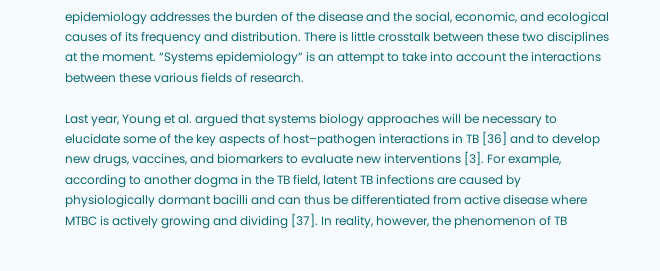epidemiology addresses the burden of the disease and the social, economic, and ecological causes of its frequency and distribution. There is little crosstalk between these two disciplines at the moment. “Systems epidemiology” is an attempt to take into account the interactions between these various fields of research.

Last year, Young et al. argued that systems biology approaches will be necessary to elucidate some of the key aspects of host–pathogen interactions in TB [36] and to develop new drugs, vaccines, and biomarkers to evaluate new interventions [3]. For example, according to another dogma in the TB field, latent TB infections are caused by physiologically dormant bacilli and can thus be differentiated from active disease where MTBC is actively growing and dividing [37]. In reality, however, the phenomenon of TB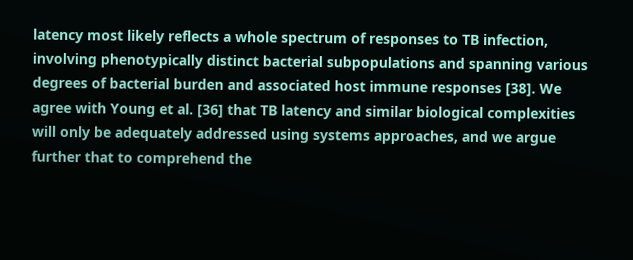latency most likely reflects a whole spectrum of responses to TB infection, involving phenotypically distinct bacterial subpopulations and spanning various degrees of bacterial burden and associated host immune responses [38]. We agree with Young et al. [36] that TB latency and similar biological complexities will only be adequately addressed using systems approaches, and we argue further that to comprehend the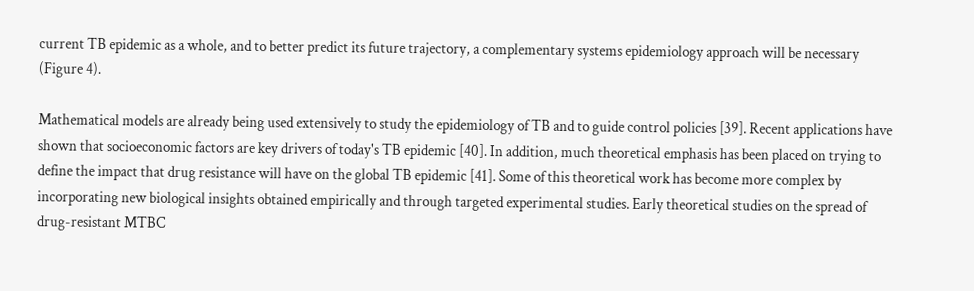current TB epidemic as a whole, and to better predict its future trajectory, a complementary systems epidemiology approach will be necessary (Figure 4).

Mathematical models are already being used extensively to study the epidemiology of TB and to guide control policies [39]. Recent applications have shown that socioeconomic factors are key drivers of today's TB epidemic [40]. In addition, much theoretical emphasis has been placed on trying to define the impact that drug resistance will have on the global TB epidemic [41]. Some of this theoretical work has become more complex by incorporating new biological insights obtained empirically and through targeted experimental studies. Early theoretical studies on the spread of drug-resistant MTBC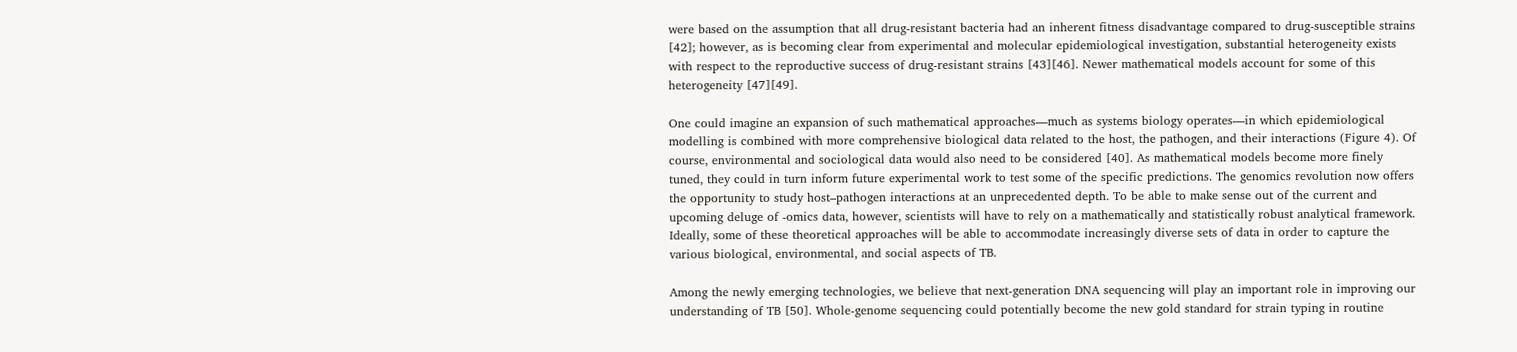were based on the assumption that all drug-resistant bacteria had an inherent fitness disadvantage compared to drug-susceptible strains [42]; however, as is becoming clear from experimental and molecular epidemiological investigation, substantial heterogeneity exists with respect to the reproductive success of drug-resistant strains [43][46]. Newer mathematical models account for some of this heterogeneity [47][49].

One could imagine an expansion of such mathematical approaches—much as systems biology operates—in which epidemiological modelling is combined with more comprehensive biological data related to the host, the pathogen, and their interactions (Figure 4). Of course, environmental and sociological data would also need to be considered [40]. As mathematical models become more finely tuned, they could in turn inform future experimental work to test some of the specific predictions. The genomics revolution now offers the opportunity to study host–pathogen interactions at an unprecedented depth. To be able to make sense out of the current and upcoming deluge of -omics data, however, scientists will have to rely on a mathematically and statistically robust analytical framework. Ideally, some of these theoretical approaches will be able to accommodate increasingly diverse sets of data in order to capture the various biological, environmental, and social aspects of TB.

Among the newly emerging technologies, we believe that next-generation DNA sequencing will play an important role in improving our understanding of TB [50]. Whole-genome sequencing could potentially become the new gold standard for strain typing in routine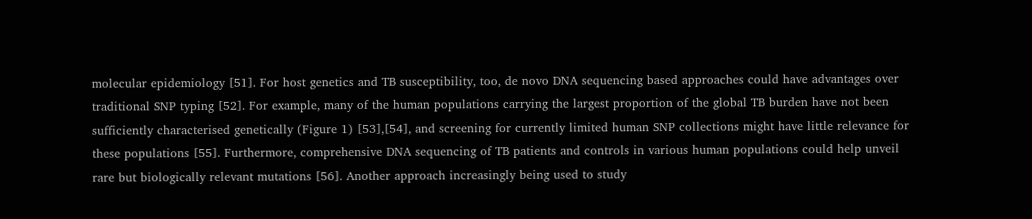molecular epidemiology [51]. For host genetics and TB susceptibility, too, de novo DNA sequencing based approaches could have advantages over traditional SNP typing [52]. For example, many of the human populations carrying the largest proportion of the global TB burden have not been sufficiently characterised genetically (Figure 1) [53],[54], and screening for currently limited human SNP collections might have little relevance for these populations [55]. Furthermore, comprehensive DNA sequencing of TB patients and controls in various human populations could help unveil rare but biologically relevant mutations [56]. Another approach increasingly being used to study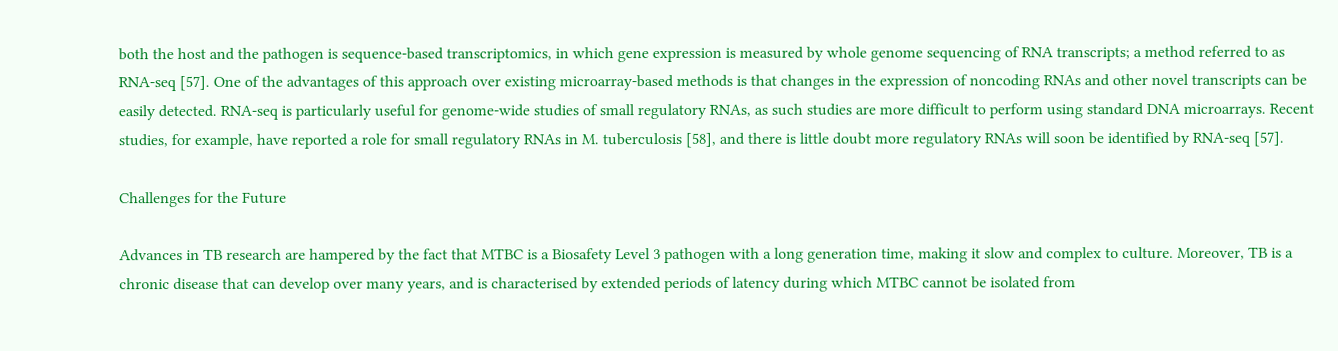both the host and the pathogen is sequence-based transcriptomics, in which gene expression is measured by whole genome sequencing of RNA transcripts; a method referred to as RNA-seq [57]. One of the advantages of this approach over existing microarray-based methods is that changes in the expression of noncoding RNAs and other novel transcripts can be easily detected. RNA-seq is particularly useful for genome-wide studies of small regulatory RNAs, as such studies are more difficult to perform using standard DNA microarrays. Recent studies, for example, have reported a role for small regulatory RNAs in M. tuberculosis [58], and there is little doubt more regulatory RNAs will soon be identified by RNA-seq [57].

Challenges for the Future

Advances in TB research are hampered by the fact that MTBC is a Biosafety Level 3 pathogen with a long generation time, making it slow and complex to culture. Moreover, TB is a chronic disease that can develop over many years, and is characterised by extended periods of latency during which MTBC cannot be isolated from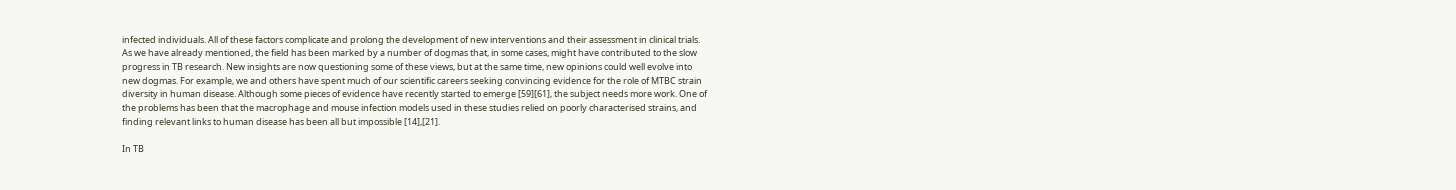infected individuals. All of these factors complicate and prolong the development of new interventions and their assessment in clinical trials. As we have already mentioned, the field has been marked by a number of dogmas that, in some cases, might have contributed to the slow progress in TB research. New insights are now questioning some of these views, but at the same time, new opinions could well evolve into new dogmas. For example, we and others have spent much of our scientific careers seeking convincing evidence for the role of MTBC strain diversity in human disease. Although some pieces of evidence have recently started to emerge [59][61], the subject needs more work. One of the problems has been that the macrophage and mouse infection models used in these studies relied on poorly characterised strains, and finding relevant links to human disease has been all but impossible [14],[21].

In TB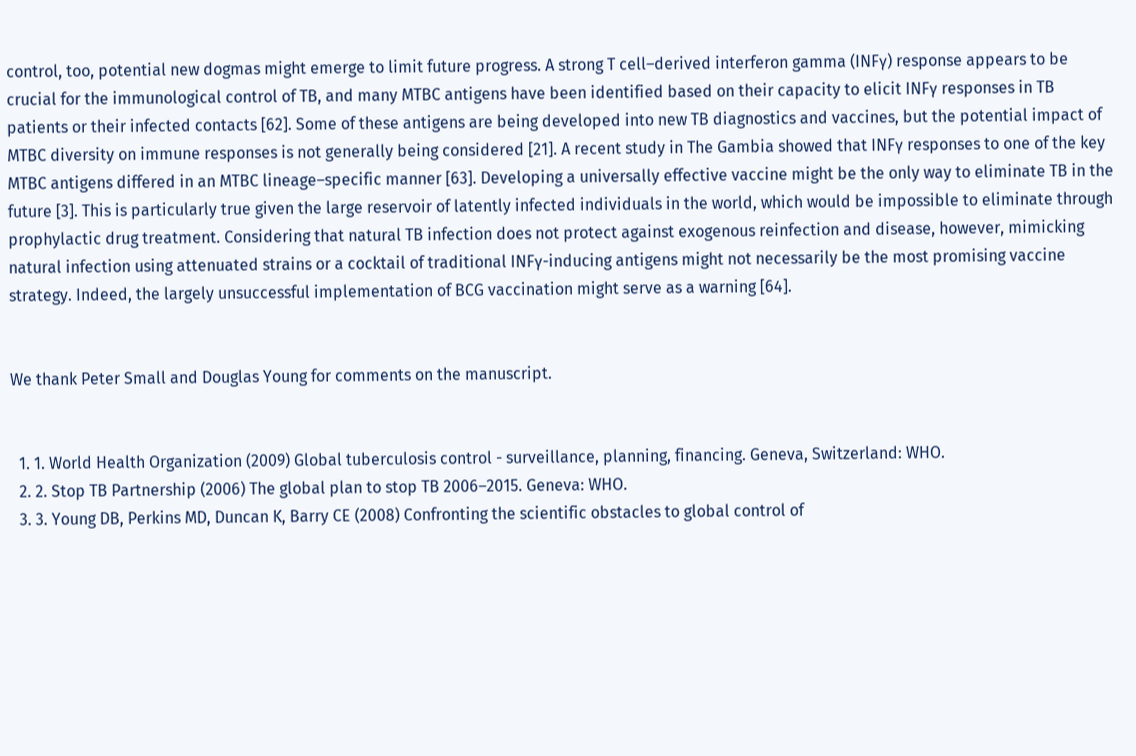control, too, potential new dogmas might emerge to limit future progress. A strong T cell–derived interferon gamma (INFγ) response appears to be crucial for the immunological control of TB, and many MTBC antigens have been identified based on their capacity to elicit INFγ responses in TB patients or their infected contacts [62]. Some of these antigens are being developed into new TB diagnostics and vaccines, but the potential impact of MTBC diversity on immune responses is not generally being considered [21]. A recent study in The Gambia showed that INFγ responses to one of the key MTBC antigens differed in an MTBC lineage–specific manner [63]. Developing a universally effective vaccine might be the only way to eliminate TB in the future [3]. This is particularly true given the large reservoir of latently infected individuals in the world, which would be impossible to eliminate through prophylactic drug treatment. Considering that natural TB infection does not protect against exogenous reinfection and disease, however, mimicking natural infection using attenuated strains or a cocktail of traditional INFγ-inducing antigens might not necessarily be the most promising vaccine strategy. Indeed, the largely unsuccessful implementation of BCG vaccination might serve as a warning [64].


We thank Peter Small and Douglas Young for comments on the manuscript.


  1. 1. World Health Organization (2009) Global tuberculosis control - surveillance, planning, financing. Geneva, Switzerland: WHO.
  2. 2. Stop TB Partnership (2006) The global plan to stop TB 2006–2015. Geneva: WHO.
  3. 3. Young DB, Perkins MD, Duncan K, Barry CE (2008) Confronting the scientific obstacles to global control of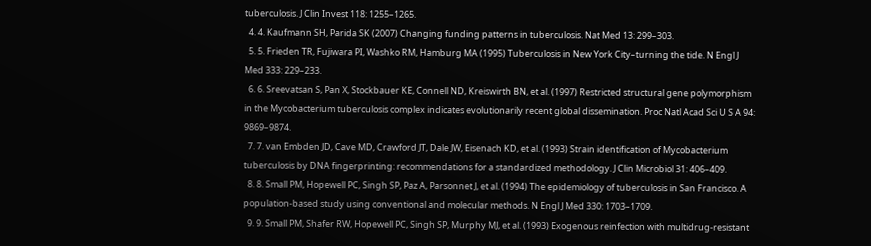tuberculosis. J Clin Invest 118: 1255–1265.
  4. 4. Kaufmann SH, Parida SK (2007) Changing funding patterns in tuberculosis. Nat Med 13: 299–303.
  5. 5. Frieden TR, Fujiwara PI, Washko RM, Hamburg MA (1995) Tuberculosis in New York City–turning the tide. N Engl J Med 333: 229–233.
  6. 6. Sreevatsan S, Pan X, Stockbauer KE, Connell ND, Kreiswirth BN, et al. (1997) Restricted structural gene polymorphism in the Mycobacterium tuberculosis complex indicates evolutionarily recent global dissemination. Proc Natl Acad Sci U S A 94: 9869–9874.
  7. 7. van Embden JD, Cave MD, Crawford JT, Dale JW, Eisenach KD, et al. (1993) Strain identification of Mycobacterium tuberculosis by DNA fingerprinting: recommendations for a standardized methodology. J Clin Microbiol 31: 406–409.
  8. 8. Small PM, Hopewell PC, Singh SP, Paz A, Parsonnet J, et al. (1994) The epidemiology of tuberculosis in San Francisco. A population-based study using conventional and molecular methods. N Engl J Med 330: 1703–1709.
  9. 9. Small PM, Shafer RW, Hopewell PC, Singh SP, Murphy MJ, et al. (1993) Exogenous reinfection with multidrug-resistant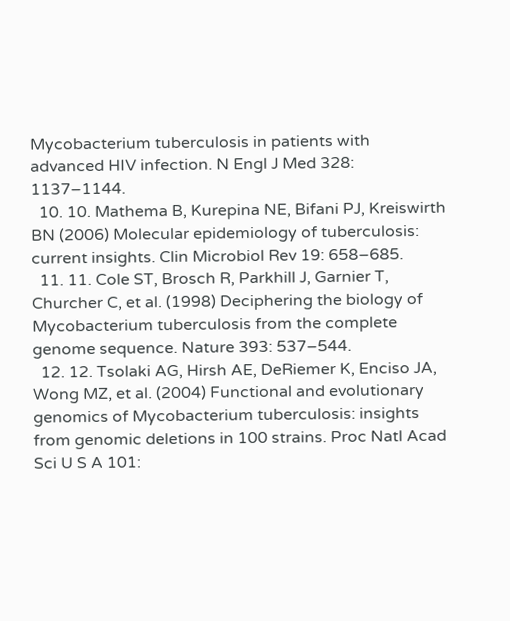Mycobacterium tuberculosis in patients with advanced HIV infection. N Engl J Med 328: 1137–1144.
  10. 10. Mathema B, Kurepina NE, Bifani PJ, Kreiswirth BN (2006) Molecular epidemiology of tuberculosis: current insights. Clin Microbiol Rev 19: 658–685.
  11. 11. Cole ST, Brosch R, Parkhill J, Garnier T, Churcher C, et al. (1998) Deciphering the biology of Mycobacterium tuberculosis from the complete genome sequence. Nature 393: 537–544.
  12. 12. Tsolaki AG, Hirsh AE, DeRiemer K, Enciso JA, Wong MZ, et al. (2004) Functional and evolutionary genomics of Mycobacterium tuberculosis: insights from genomic deletions in 100 strains. Proc Natl Acad Sci U S A 101: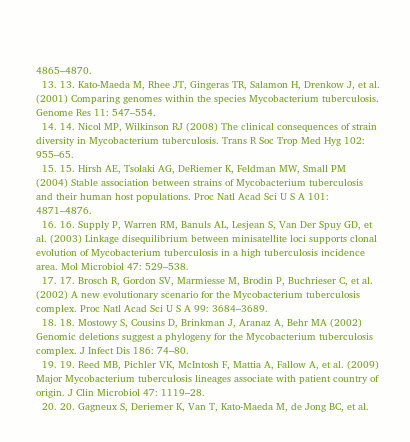4865–4870.
  13. 13. Kato-Maeda M, Rhee JT, Gingeras TR, Salamon H, Drenkow J, et al. (2001) Comparing genomes within the species Mycobacterium tuberculosis. Genome Res 11: 547–554.
  14. 14. Nicol MP, Wilkinson RJ (2008) The clinical consequences of strain diversity in Mycobacterium tuberculosis. Trans R Soc Trop Med Hyg 102: 955–65.
  15. 15. Hirsh AE, Tsolaki AG, DeRiemer K, Feldman MW, Small PM (2004) Stable association between strains of Mycobacterium tuberculosis and their human host populations. Proc Natl Acad Sci U S A 101: 4871–4876.
  16. 16. Supply P, Warren RM, Banuls AL, Lesjean S, Van Der Spuy GD, et al. (2003) Linkage disequilibrium between minisatellite loci supports clonal evolution of Mycobacterium tuberculosis in a high tuberculosis incidence area. Mol Microbiol 47: 529–538.
  17. 17. Brosch R, Gordon SV, Marmiesse M, Brodin P, Buchrieser C, et al. (2002) A new evolutionary scenario for the Mycobacterium tuberculosis complex. Proc Natl Acad Sci U S A 99: 3684–3689.
  18. 18. Mostowy S, Cousins D, Brinkman J, Aranaz A, Behr MA (2002) Genomic deletions suggest a phylogeny for the Mycobacterium tuberculosis complex. J Infect Dis 186: 74–80.
  19. 19. Reed MB, Pichler VK, McIntosh F, Mattia A, Fallow A, et al. (2009) Major Mycobacterium tuberculosis lineages associate with patient country of origin. J Clin Microbiol 47: 1119–28.
  20. 20. Gagneux S, Deriemer K, Van T, Kato-Maeda M, de Jong BC, et al.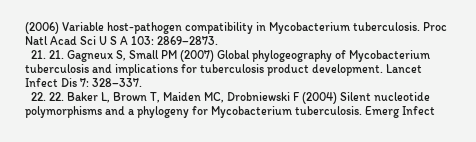(2006) Variable host-pathogen compatibility in Mycobacterium tuberculosis. Proc Natl Acad Sci U S A 103: 2869–2873.
  21. 21. Gagneux S, Small PM (2007) Global phylogeography of Mycobacterium tuberculosis and implications for tuberculosis product development. Lancet Infect Dis 7: 328–337.
  22. 22. Baker L, Brown T, Maiden MC, Drobniewski F (2004) Silent nucleotide polymorphisms and a phylogeny for Mycobacterium tuberculosis. Emerg Infect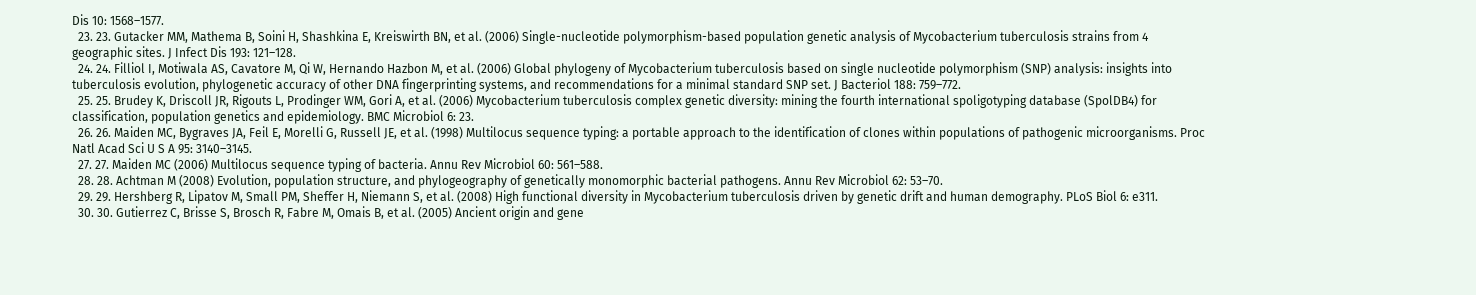Dis 10: 1568–1577.
  23. 23. Gutacker MM, Mathema B, Soini H, Shashkina E, Kreiswirth BN, et al. (2006) Single-nucleotide polymorphism-based population genetic analysis of Mycobacterium tuberculosis strains from 4 geographic sites. J Infect Dis 193: 121–128.
  24. 24. Filliol I, Motiwala AS, Cavatore M, Qi W, Hernando Hazbon M, et al. (2006) Global phylogeny of Mycobacterium tuberculosis based on single nucleotide polymorphism (SNP) analysis: insights into tuberculosis evolution, phylogenetic accuracy of other DNA fingerprinting systems, and recommendations for a minimal standard SNP set. J Bacteriol 188: 759–772.
  25. 25. Brudey K, Driscoll JR, Rigouts L, Prodinger WM, Gori A, et al. (2006) Mycobacterium tuberculosis complex genetic diversity: mining the fourth international spoligotyping database (SpolDB4) for classification, population genetics and epidemiology. BMC Microbiol 6: 23.
  26. 26. Maiden MC, Bygraves JA, Feil E, Morelli G, Russell JE, et al. (1998) Multilocus sequence typing: a portable approach to the identification of clones within populations of pathogenic microorganisms. Proc Natl Acad Sci U S A 95: 3140–3145.
  27. 27. Maiden MC (2006) Multilocus sequence typing of bacteria. Annu Rev Microbiol 60: 561–588.
  28. 28. Achtman M (2008) Evolution, population structure, and phylogeography of genetically monomorphic bacterial pathogens. Annu Rev Microbiol 62: 53–70.
  29. 29. Hershberg R, Lipatov M, Small PM, Sheffer H, Niemann S, et al. (2008) High functional diversity in Mycobacterium tuberculosis driven by genetic drift and human demography. PLoS Biol 6: e311.
  30. 30. Gutierrez C, Brisse S, Brosch R, Fabre M, Omais B, et al. (2005) Ancient origin and gene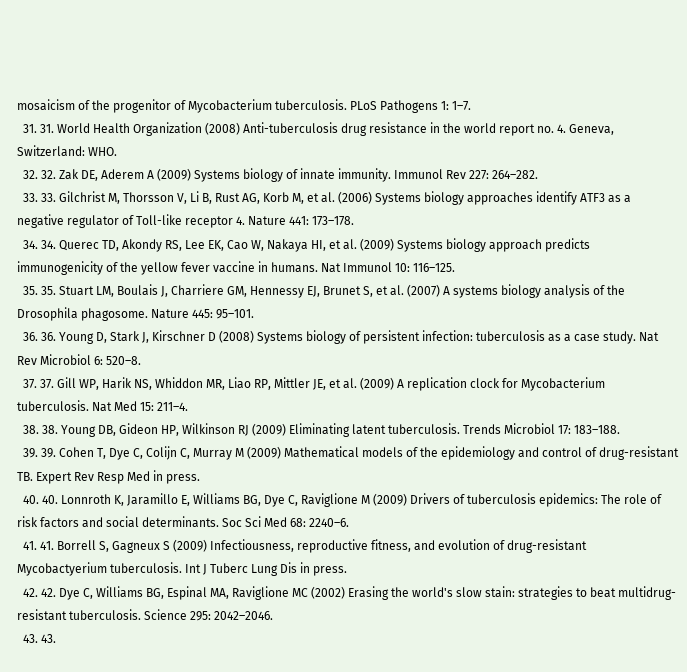mosaicism of the progenitor of Mycobacterium tuberculosis. PLoS Pathogens 1: 1–7.
  31. 31. World Health Organization (2008) Anti-tuberculosis drug resistance in the world report no. 4. Geneva, Switzerland: WHO.
  32. 32. Zak DE, Aderem A (2009) Systems biology of innate immunity. Immunol Rev 227: 264–282.
  33. 33. Gilchrist M, Thorsson V, Li B, Rust AG, Korb M, et al. (2006) Systems biology approaches identify ATF3 as a negative regulator of Toll-like receptor 4. Nature 441: 173–178.
  34. 34. Querec TD, Akondy RS, Lee EK, Cao W, Nakaya HI, et al. (2009) Systems biology approach predicts immunogenicity of the yellow fever vaccine in humans. Nat Immunol 10: 116–125.
  35. 35. Stuart LM, Boulais J, Charriere GM, Hennessy EJ, Brunet S, et al. (2007) A systems biology analysis of the Drosophila phagosome. Nature 445: 95–101.
  36. 36. Young D, Stark J, Kirschner D (2008) Systems biology of persistent infection: tuberculosis as a case study. Nat Rev Microbiol 6: 520–8.
  37. 37. Gill WP, Harik NS, Whiddon MR, Liao RP, Mittler JE, et al. (2009) A replication clock for Mycobacterium tuberculosis. Nat Med 15: 211–4.
  38. 38. Young DB, Gideon HP, Wilkinson RJ (2009) Eliminating latent tuberculosis. Trends Microbiol 17: 183–188.
  39. 39. Cohen T, Dye C, Colijn C, Murray M (2009) Mathematical models of the epidemiology and control of drug-resistant TB. Expert Rev Resp Med in press.
  40. 40. Lonnroth K, Jaramillo E, Williams BG, Dye C, Raviglione M (2009) Drivers of tuberculosis epidemics: The role of risk factors and social determinants. Soc Sci Med 68: 2240–6.
  41. 41. Borrell S, Gagneux S (2009) Infectiousness, reproductive fitness, and evolution of drug-resistant Mycobactyerium tuberculosis. Int J Tuberc Lung Dis in press.
  42. 42. Dye C, Williams BG, Espinal MA, Raviglione MC (2002) Erasing the world's slow stain: strategies to beat multidrug-resistant tuberculosis. Science 295: 2042–2046.
  43. 43.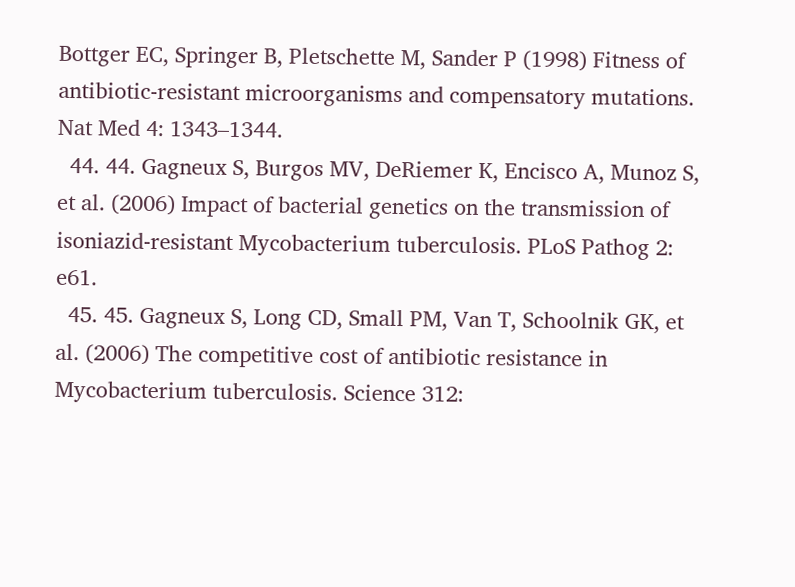Bottger EC, Springer B, Pletschette M, Sander P (1998) Fitness of antibiotic-resistant microorganisms and compensatory mutations. Nat Med 4: 1343–1344.
  44. 44. Gagneux S, Burgos MV, DeRiemer K, Encisco A, Munoz S, et al. (2006) Impact of bacterial genetics on the transmission of isoniazid-resistant Mycobacterium tuberculosis. PLoS Pathog 2: e61.
  45. 45. Gagneux S, Long CD, Small PM, Van T, Schoolnik GK, et al. (2006) The competitive cost of antibiotic resistance in Mycobacterium tuberculosis. Science 312: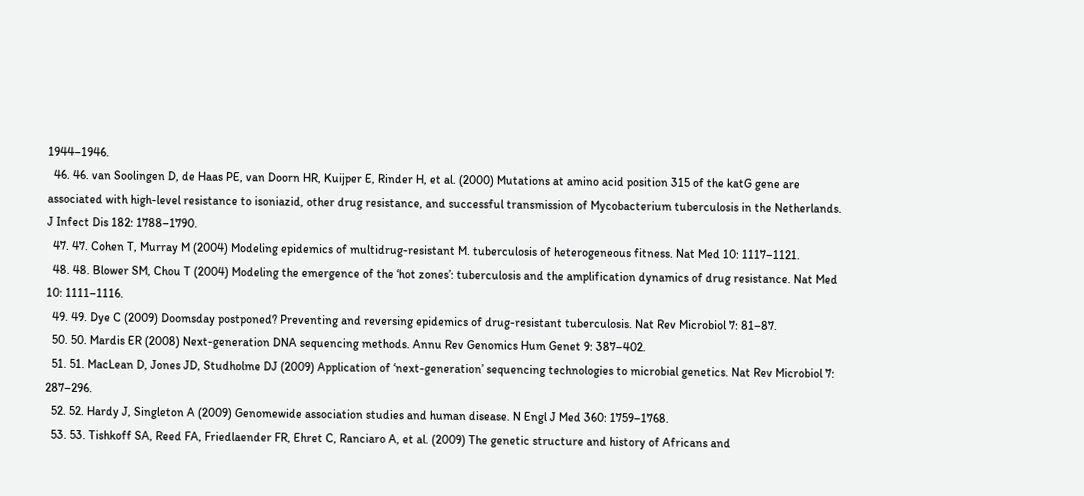1944–1946.
  46. 46. van Soolingen D, de Haas PE, van Doorn HR, Kuijper E, Rinder H, et al. (2000) Mutations at amino acid position 315 of the katG gene are associated with high-level resistance to isoniazid, other drug resistance, and successful transmission of Mycobacterium tuberculosis in the Netherlands. J Infect Dis 182: 1788–1790.
  47. 47. Cohen T, Murray M (2004) Modeling epidemics of multidrug-resistant M. tuberculosis of heterogeneous fitness. Nat Med 10: 1117–1121.
  48. 48. Blower SM, Chou T (2004) Modeling the emergence of the ‘hot zones’: tuberculosis and the amplification dynamics of drug resistance. Nat Med 10: 1111–1116.
  49. 49. Dye C (2009) Doomsday postponed? Preventing and reversing epidemics of drug-resistant tuberculosis. Nat Rev Microbiol 7: 81–87.
  50. 50. Mardis ER (2008) Next-generation DNA sequencing methods. Annu Rev Genomics Hum Genet 9: 387–402.
  51. 51. MacLean D, Jones JD, Studholme DJ (2009) Application of ‘next-generation’ sequencing technologies to microbial genetics. Nat Rev Microbiol 7: 287–296.
  52. 52. Hardy J, Singleton A (2009) Genomewide association studies and human disease. N Engl J Med 360: 1759–1768.
  53. 53. Tishkoff SA, Reed FA, Friedlaender FR, Ehret C, Ranciaro A, et al. (2009) The genetic structure and history of Africans and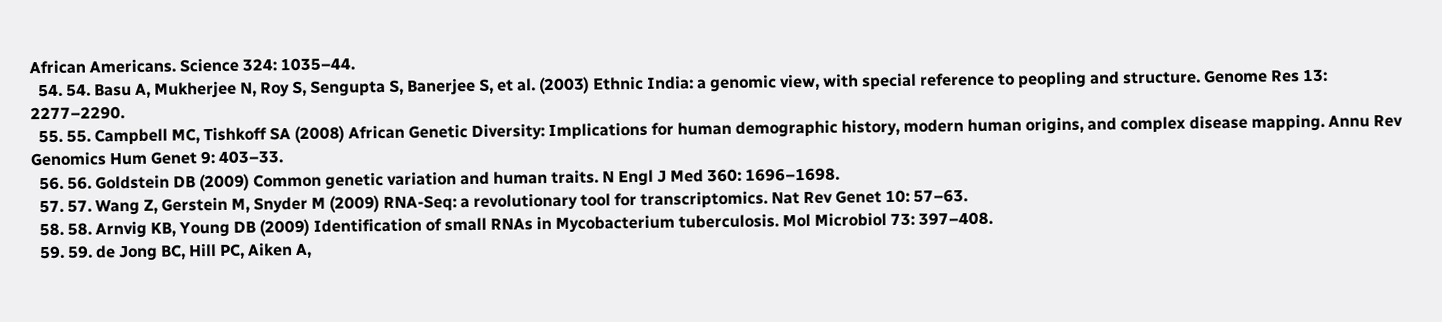African Americans. Science 324: 1035–44.
  54. 54. Basu A, Mukherjee N, Roy S, Sengupta S, Banerjee S, et al. (2003) Ethnic India: a genomic view, with special reference to peopling and structure. Genome Res 13: 2277–2290.
  55. 55. Campbell MC, Tishkoff SA (2008) African Genetic Diversity: Implications for human demographic history, modern human origins, and complex disease mapping. Annu Rev Genomics Hum Genet 9: 403–33.
  56. 56. Goldstein DB (2009) Common genetic variation and human traits. N Engl J Med 360: 1696–1698.
  57. 57. Wang Z, Gerstein M, Snyder M (2009) RNA-Seq: a revolutionary tool for transcriptomics. Nat Rev Genet 10: 57–63.
  58. 58. Arnvig KB, Young DB (2009) Identification of small RNAs in Mycobacterium tuberculosis. Mol Microbiol 73: 397–408.
  59. 59. de Jong BC, Hill PC, Aiken A,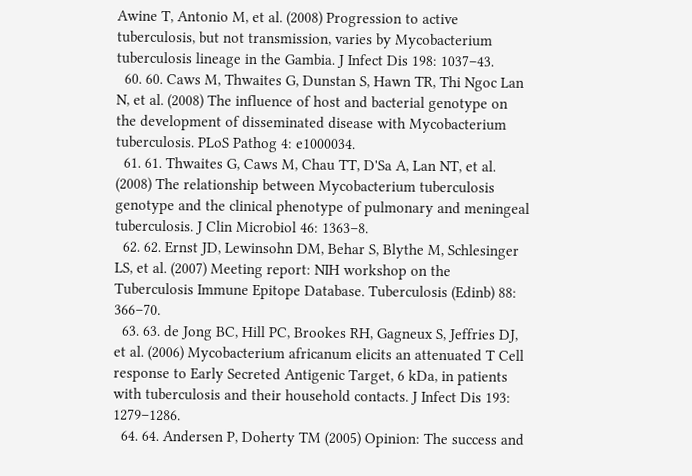Awine T, Antonio M, et al. (2008) Progression to active tuberculosis, but not transmission, varies by Mycobacterium tuberculosis lineage in the Gambia. J Infect Dis 198: 1037–43.
  60. 60. Caws M, Thwaites G, Dunstan S, Hawn TR, Thi Ngoc Lan N, et al. (2008) The influence of host and bacterial genotype on the development of disseminated disease with Mycobacterium tuberculosis. PLoS Pathog 4: e1000034.
  61. 61. Thwaites G, Caws M, Chau TT, D'Sa A, Lan NT, et al. (2008) The relationship between Mycobacterium tuberculosis genotype and the clinical phenotype of pulmonary and meningeal tuberculosis. J Clin Microbiol 46: 1363–8.
  62. 62. Ernst JD, Lewinsohn DM, Behar S, Blythe M, Schlesinger LS, et al. (2007) Meeting report: NIH workshop on the Tuberculosis Immune Epitope Database. Tuberculosis (Edinb) 88: 366–70.
  63. 63. de Jong BC, Hill PC, Brookes RH, Gagneux S, Jeffries DJ, et al. (2006) Mycobacterium africanum elicits an attenuated T Cell response to Early Secreted Antigenic Target, 6 kDa, in patients with tuberculosis and their household contacts. J Infect Dis 193: 1279–1286.
  64. 64. Andersen P, Doherty TM (2005) Opinion: The success and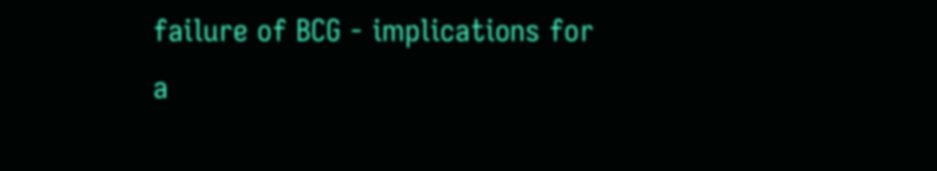failure of BCG - implications for a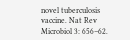novel tuberculosis vaccine. Nat Rev Microbiol 3: 656–62.